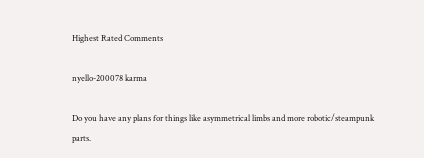Highest Rated Comments

nyello-200078 karma

Do you have any plans for things like asymmetrical limbs and more robotic/steampunk parts.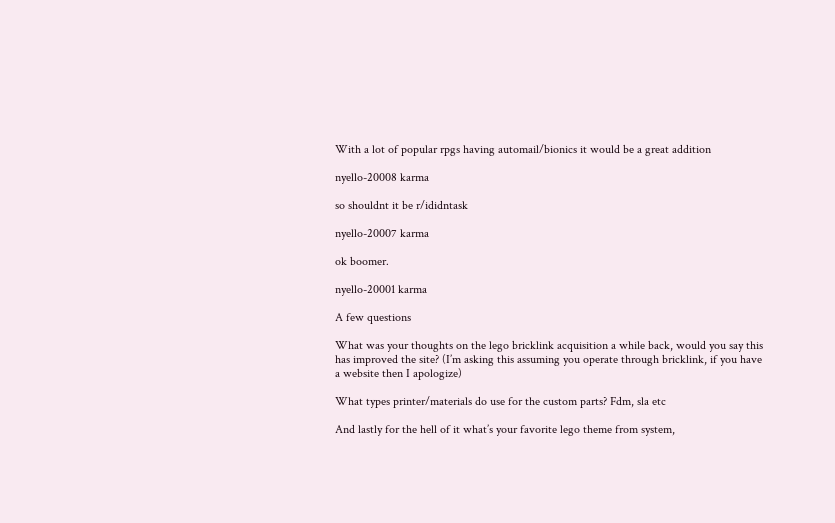With a lot of popular rpgs having automail/bionics it would be a great addition

nyello-20008 karma

so shouldnt it be r/ididntask

nyello-20007 karma

ok boomer.

nyello-20001 karma

A few questions

What was your thoughts on the lego bricklink acquisition a while back, would you say this has improved the site? (I’m asking this assuming you operate through bricklink, if you have a website then I apologize)

What types printer/materials do use for the custom parts? Fdm, sla etc

And lastly for the hell of it what’s your favorite lego theme from system,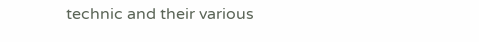technic and their various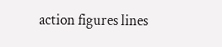action figures lines